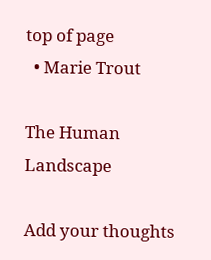top of page
  • Marie Trout

The Human Landscape

Add your thoughts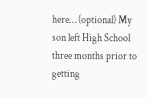here… (optional) My son left High School three months prior to getting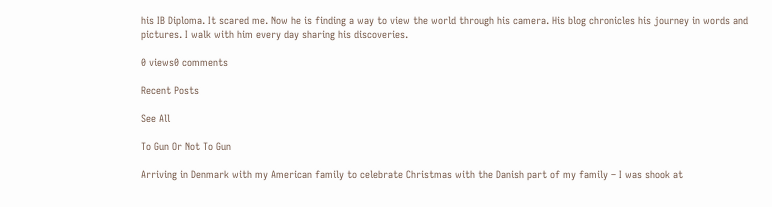his IB Diploma. It scared me. Now he is finding a way to view the world through his camera. His blog chronicles his journey in words and pictures. I walk with him every day sharing his discoveries.

0 views0 comments

Recent Posts

See All

To Gun Or Not To Gun

Arriving in Denmark with my American family to celebrate Christmas with the Danish part of my family – I was shook at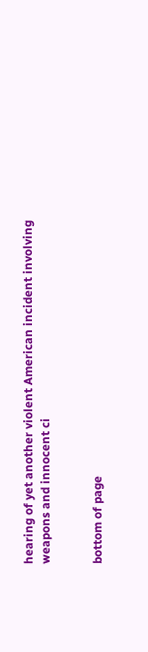hearing of yet another violent American incident involving weapons and innocent ci


bottom of page